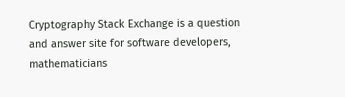Cryptography Stack Exchange is a question and answer site for software developers, mathematicians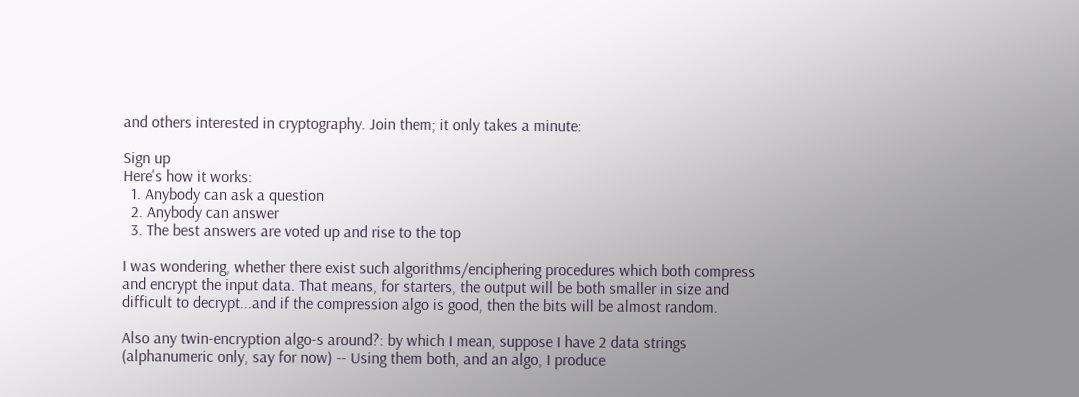and others interested in cryptography. Join them; it only takes a minute:

Sign up
Here's how it works:
  1. Anybody can ask a question
  2. Anybody can answer
  3. The best answers are voted up and rise to the top

I was wondering, whether there exist such algorithms/enciphering procedures which both compress and encrypt the input data. That means, for starters, the output will be both smaller in size and difficult to decrypt...and if the compression algo is good, then the bits will be almost random.

Also any twin-encryption algo-s around?: by which I mean, suppose I have 2 data strings (alphanumeric only, say for now) -- Using them both, and an algo, I produce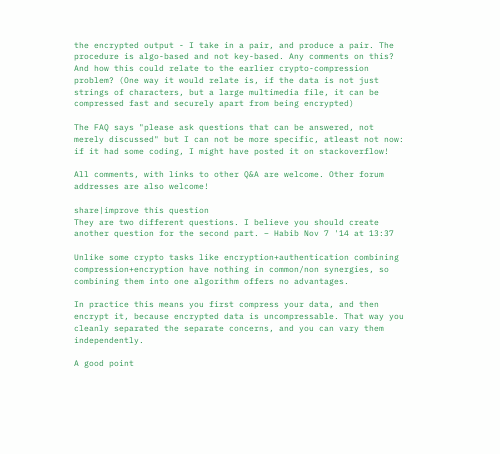the encrypted output - I take in a pair, and produce a pair. The procedure is algo-based and not key-based. Any comments on this? And how this could relate to the earlier crypto-compression problem? (One way it would relate is, if the data is not just strings of characters, but a large multimedia file, it can be compressed fast and securely apart from being encrypted)

The FAQ says "please ask questions that can be answered, not merely discussed" but I can not be more specific, atleast not now: if it had some coding, I might have posted it on stackoverflow!

All comments, with links to other Q&A are welcome. Other forum addresses are also welcome!

share|improve this question
They are two different questions. I believe you should create another question for the second part. – Habib Nov 7 '14 at 13:37

Unlike some crypto tasks like encryption+authentication combining compression+encryption have nothing in common/non synergies, so combining them into one algorithm offers no advantages.

In practice this means you first compress your data, and then encrypt it, because encrypted data is uncompressable. That way you cleanly separated the separate concerns, and you can vary them independently.

A good point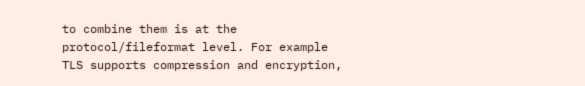to combine them is at the protocol/fileformat level. For example TLS supports compression and encryption,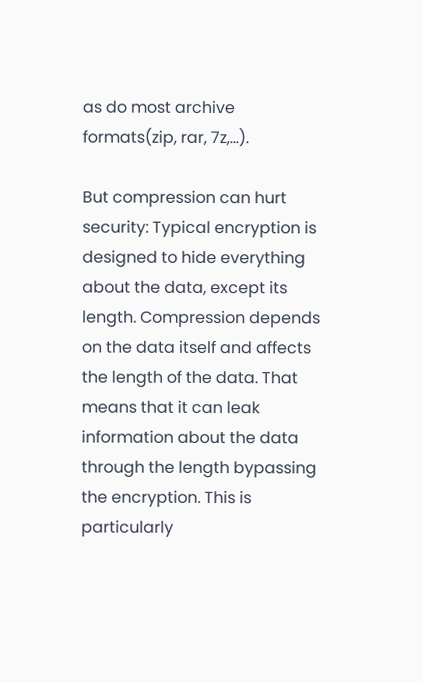as do most archive formats(zip, rar, 7z,...).

But compression can hurt security: Typical encryption is designed to hide everything about the data, except its length. Compression depends on the data itself and affects the length of the data. That means that it can leak information about the data through the length bypassing the encryption. This is particularly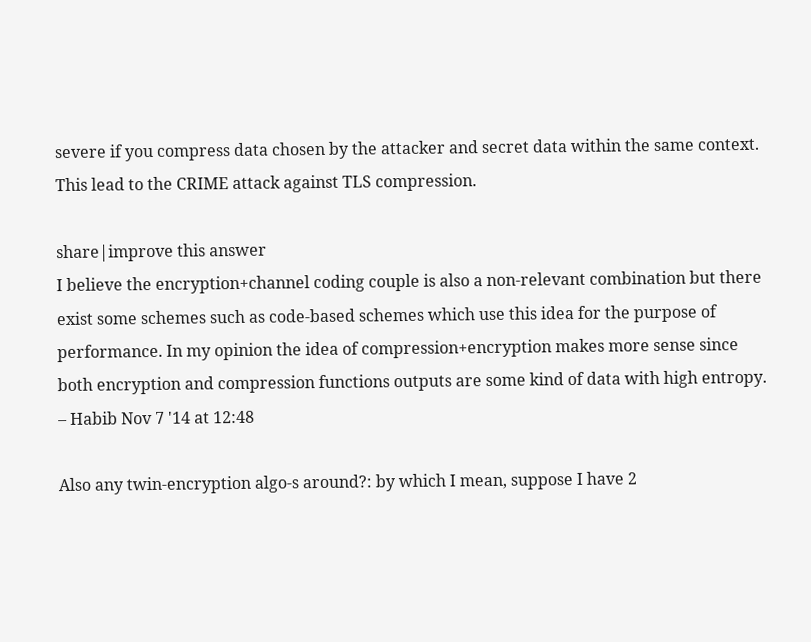severe if you compress data chosen by the attacker and secret data within the same context. This lead to the CRIME attack against TLS compression.

share|improve this answer
I believe the encryption+channel coding couple is also a non-relevant combination but there exist some schemes such as code-based schemes which use this idea for the purpose of performance. In my opinion the idea of compression+encryption makes more sense since both encryption and compression functions outputs are some kind of data with high entropy. – Habib Nov 7 '14 at 12:48

Also any twin-encryption algo-s around?: by which I mean, suppose I have 2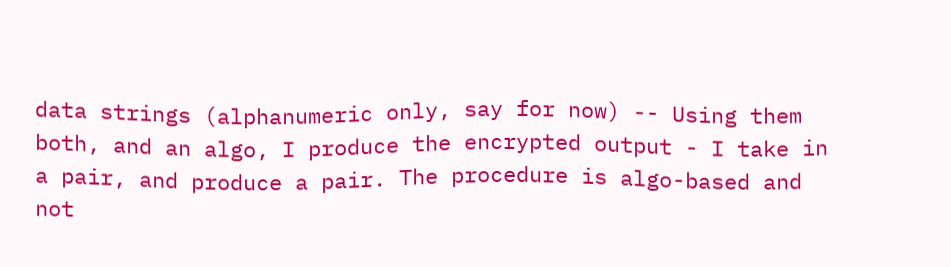data strings (alphanumeric only, say for now) -- Using them both, and an algo, I produce the encrypted output - I take in a pair, and produce a pair. The procedure is algo-based and not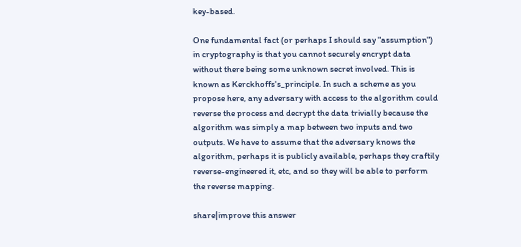key-based.

One fundamental fact (or perhaps I should say "assumption") in cryptography is that you cannot securely encrypt data without there being some unknown secret involved. This is known as Kerckhoffs's_principle. In such a scheme as you propose here, any adversary with access to the algorithm could reverse the process and decrypt the data trivially because the algorithm was simply a map between two inputs and two outputs. We have to assume that the adversary knows the algorithm, perhaps it is publicly available, perhaps they craftily reverse-engineered it, etc, and so they will be able to perform the reverse mapping.

share|improve this answer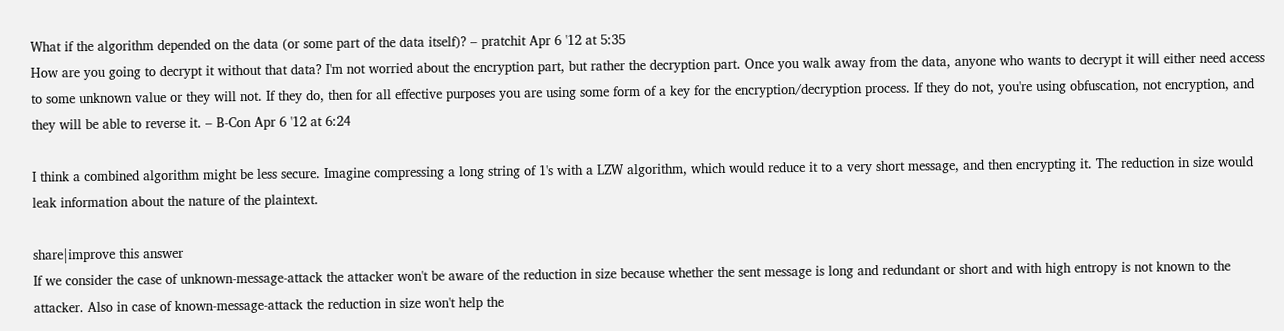What if the algorithm depended on the data (or some part of the data itself)? – pratchit Apr 6 '12 at 5:35
How are you going to decrypt it without that data? I'm not worried about the encryption part, but rather the decryption part. Once you walk away from the data, anyone who wants to decrypt it will either need access to some unknown value or they will not. If they do, then for all effective purposes you are using some form of a key for the encryption/decryption process. If they do not, you're using obfuscation, not encryption, and they will be able to reverse it. – B-Con Apr 6 '12 at 6:24

I think a combined algorithm might be less secure. Imagine compressing a long string of 1's with a LZW algorithm, which would reduce it to a very short message, and then encrypting it. The reduction in size would leak information about the nature of the plaintext.

share|improve this answer
If we consider the case of unknown-message-attack the attacker won't be aware of the reduction in size because whether the sent message is long and redundant or short and with high entropy is not known to the attacker. Also in case of known-message-attack the reduction in size won't help the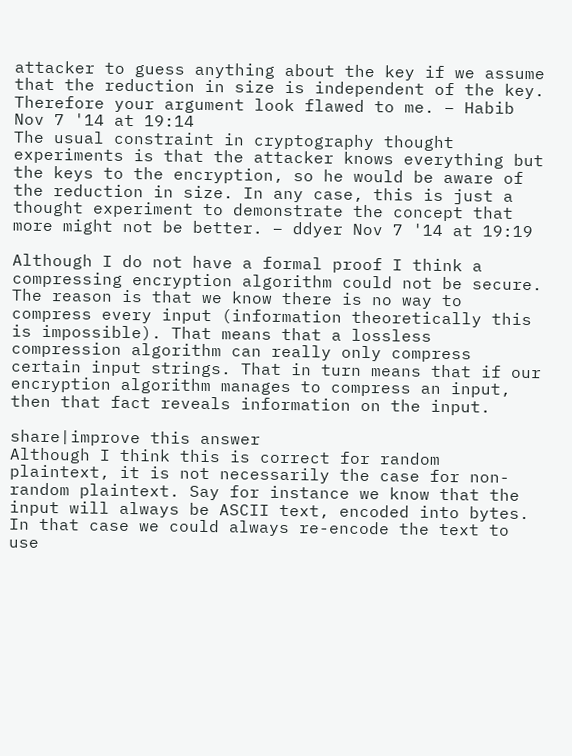attacker to guess anything about the key if we assume that the reduction in size is independent of the key. Therefore your argument look flawed to me. – Habib Nov 7 '14 at 19:14
The usual constraint in cryptography thought experiments is that the attacker knows everything but the keys to the encryption, so he would be aware of the reduction in size. In any case, this is just a thought experiment to demonstrate the concept that more might not be better. – ddyer Nov 7 '14 at 19:19

Although I do not have a formal proof I think a compressing encryption algorithm could not be secure. The reason is that we know there is no way to compress every input (information theoretically this is impossible). That means that a lossless compression algorithm can really only compress certain input strings. That in turn means that if our encryption algorithm manages to compress an input, then that fact reveals information on the input.

share|improve this answer
Although I think this is correct for random plaintext, it is not necessarily the case for non-random plaintext. Say for instance we know that the input will always be ASCII text, encoded into bytes. In that case we could always re-encode the text to use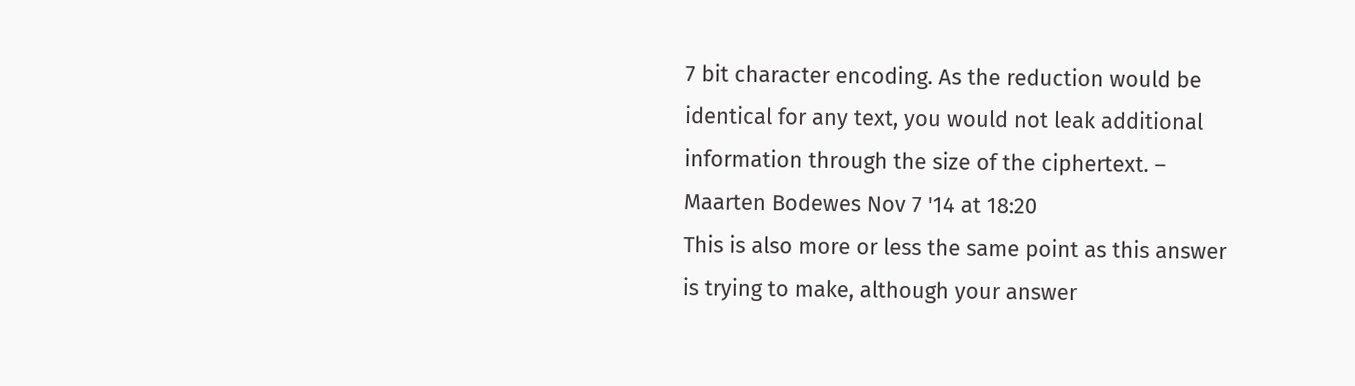7 bit character encoding. As the reduction would be identical for any text, you would not leak additional information through the size of the ciphertext. – Maarten Bodewes Nov 7 '14 at 18:20
This is also more or less the same point as this answer is trying to make, although your answer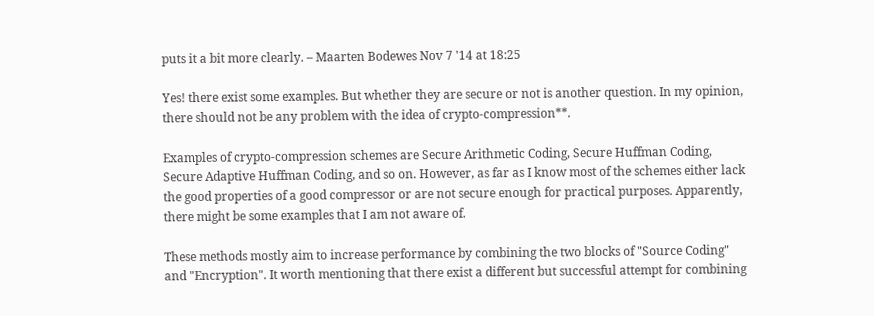puts it a bit more clearly. – Maarten Bodewes Nov 7 '14 at 18:25

Yes! there exist some examples. But whether they are secure or not is another question. In my opinion, there should not be any problem with the idea of crypto-compression**.

Examples of crypto-compression schemes are Secure Arithmetic Coding, Secure Huffman Coding, Secure Adaptive Huffman Coding, and so on. However, as far as I know most of the schemes either lack the good properties of a good compressor or are not secure enough for practical purposes. Apparently, there might be some examples that I am not aware of.

These methods mostly aim to increase performance by combining the two blocks of "Source Coding" and "Encryption". It worth mentioning that there exist a different but successful attempt for combining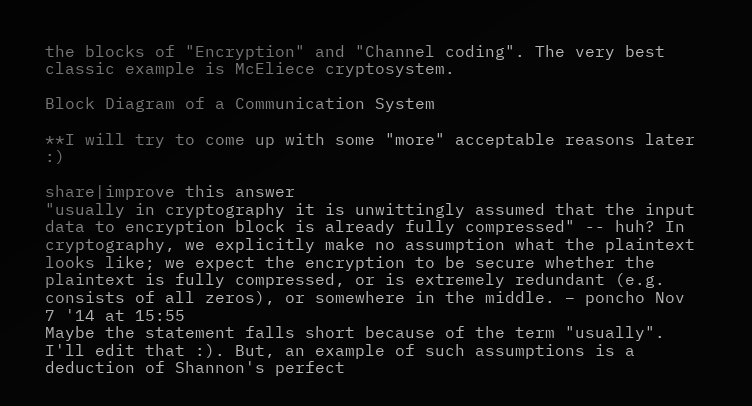the blocks of "Encryption" and "Channel coding". The very best classic example is McEliece cryptosystem.

Block Diagram of a Communication System

**I will try to come up with some "more" acceptable reasons later :)

share|improve this answer
"usually in cryptography it is unwittingly assumed that the input data to encryption block is already fully compressed" -- huh? In cryptography, we explicitly make no assumption what the plaintext looks like; we expect the encryption to be secure whether the plaintext is fully compressed, or is extremely redundant (e.g. consists of all zeros), or somewhere in the middle. – poncho Nov 7 '14 at 15:55
Maybe the statement falls short because of the term "usually". I'll edit that :). But, an example of such assumptions is a deduction of Shannon's perfect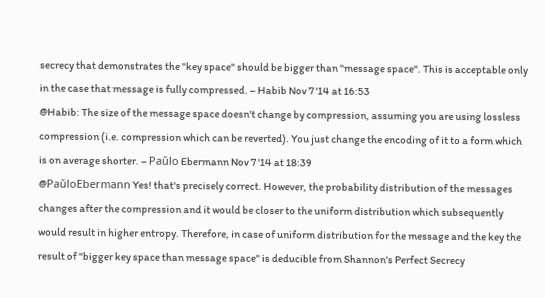secrecy that demonstrates the "key space" should be bigger than "message space". This is acceptable only in the case that message is fully compressed. – Habib Nov 7 '14 at 16:53
@Habib: The size of the message space doesn't change by compression, assuming you are using lossless compression (i.e. compression which can be reverted). You just change the encoding of it to a form which is on average shorter. – Paŭlo Ebermann Nov 7 '14 at 18:39
@PaŭloEbermann Yes! that's precisely correct. However, the probability distribution of the messages changes after the compression and it would be closer to the uniform distribution which subsequently would result in higher entropy. Therefore, in case of uniform distribution for the message and the key the result of "bigger key space than message space" is deducible from Shannon's Perfect Secrecy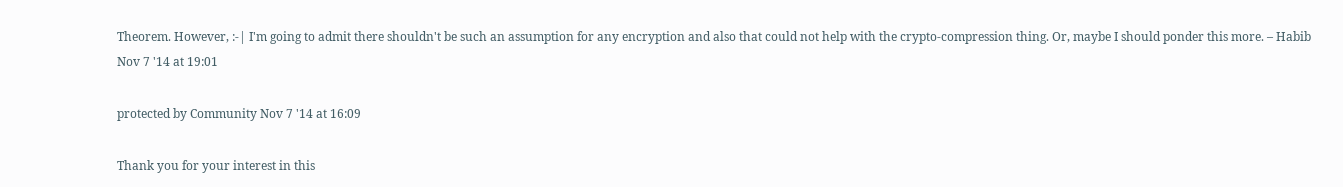Theorem. However, :-| I'm going to admit there shouldn't be such an assumption for any encryption and also that could not help with the crypto-compression thing. Or, maybe I should ponder this more. – Habib Nov 7 '14 at 19:01

protected by Community Nov 7 '14 at 16:09

Thank you for your interest in this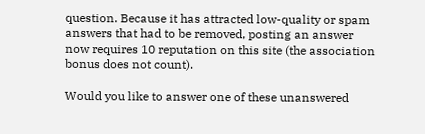question. Because it has attracted low-quality or spam answers that had to be removed, posting an answer now requires 10 reputation on this site (the association bonus does not count).

Would you like to answer one of these unanswered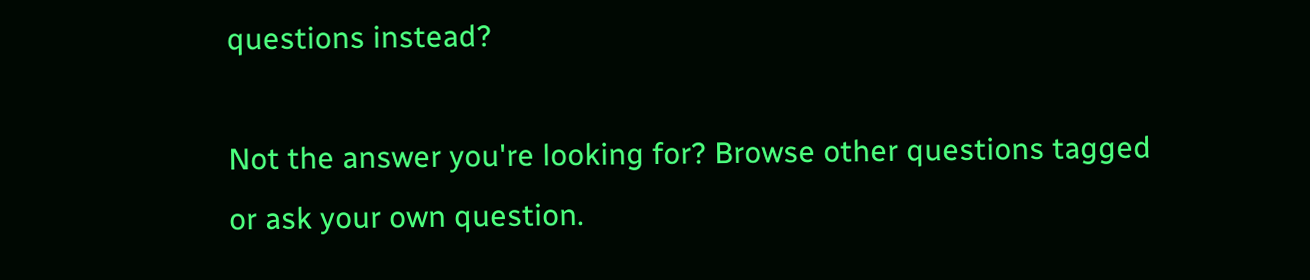questions instead?

Not the answer you're looking for? Browse other questions tagged or ask your own question.